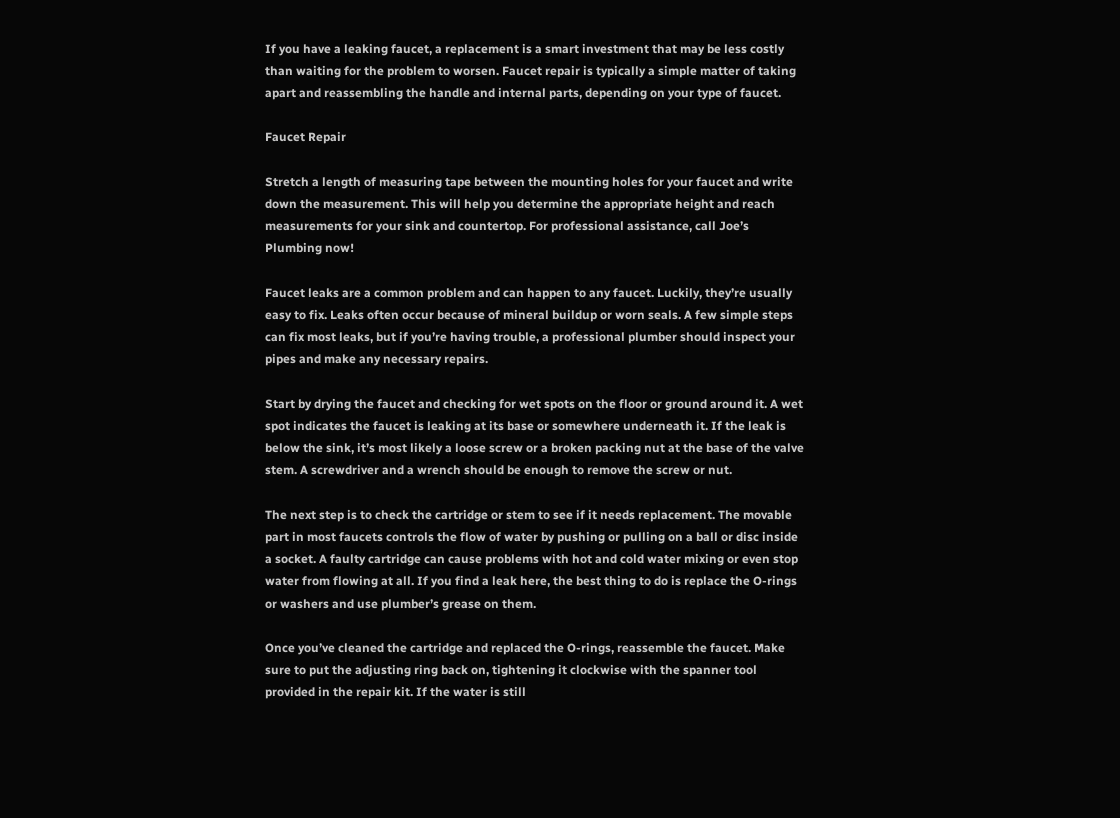If you have a leaking faucet, a replacement is a smart investment that may be less costly than waiting for the problem to worsen. Faucet repair is typically a simple matter of taking apart and reassembling the handle and internal parts, depending on your type of faucet.

Faucet Repair

Stretch a length of measuring tape between the mounting holes for your faucet and write down the measurement. This will help you determine the appropriate height and reach measurements for your sink and countertop. For professional assistance, call Joe’s Plumbing now!

Faucet leaks are a common problem and can happen to any faucet. Luckily, they’re usually easy to fix. Leaks often occur because of mineral buildup or worn seals. A few simple steps can fix most leaks, but if you’re having trouble, a professional plumber should inspect your pipes and make any necessary repairs.

Start by drying the faucet and checking for wet spots on the floor or ground around it. A wet spot indicates the faucet is leaking at its base or somewhere underneath it. If the leak is below the sink, it’s most likely a loose screw or a broken packing nut at the base of the valve stem. A screwdriver and a wrench should be enough to remove the screw or nut.

The next step is to check the cartridge or stem to see if it needs replacement. The movable part in most faucets controls the flow of water by pushing or pulling on a ball or disc inside a socket. A faulty cartridge can cause problems with hot and cold water mixing or even stop water from flowing at all. If you find a leak here, the best thing to do is replace the O-rings or washers and use plumber’s grease on them.

Once you’ve cleaned the cartridge and replaced the O-rings, reassemble the faucet. Make sure to put the adjusting ring back on, tightening it clockwise with the spanner tool provided in the repair kit. If the water is still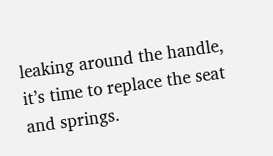leaking around the handle, it’s time to replace the seat and springs.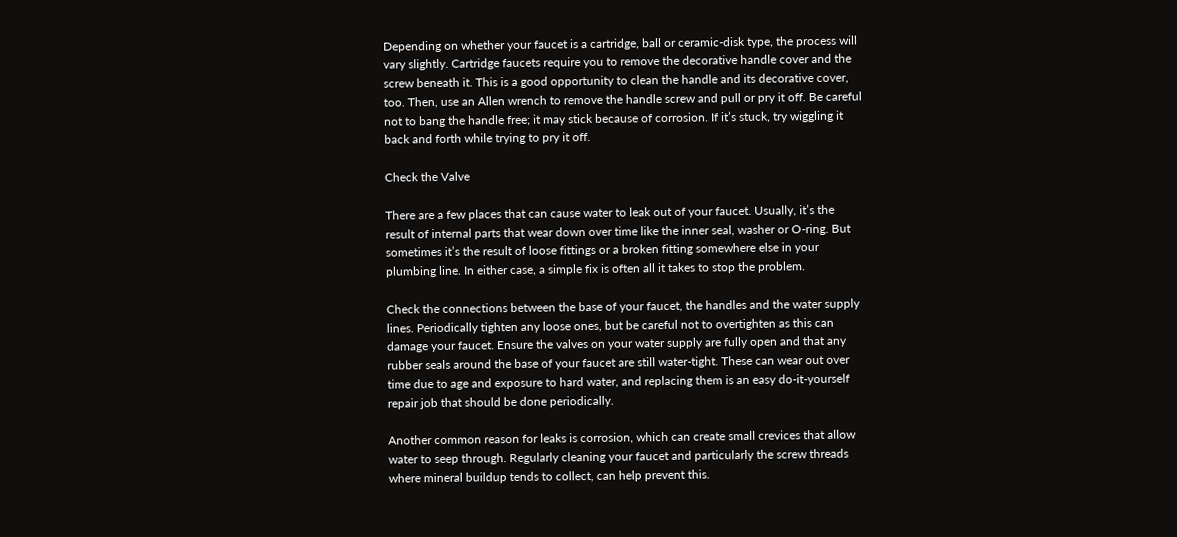Depending on whether your faucet is a cartridge, ball or ceramic-disk type, the process will vary slightly. Cartridge faucets require you to remove the decorative handle cover and the screw beneath it. This is a good opportunity to clean the handle and its decorative cover, too. Then, use an Allen wrench to remove the handle screw and pull or pry it off. Be careful not to bang the handle free; it may stick because of corrosion. If it’s stuck, try wiggling it back and forth while trying to pry it off.

Check the Valve

There are a few places that can cause water to leak out of your faucet. Usually, it’s the result of internal parts that wear down over time like the inner seal, washer or O-ring. But sometimes it’s the result of loose fittings or a broken fitting somewhere else in your plumbing line. In either case, a simple fix is often all it takes to stop the problem.

Check the connections between the base of your faucet, the handles and the water supply lines. Periodically tighten any loose ones, but be careful not to overtighten as this can damage your faucet. Ensure the valves on your water supply are fully open and that any rubber seals around the base of your faucet are still water-tight. These can wear out over time due to age and exposure to hard water, and replacing them is an easy do-it-yourself repair job that should be done periodically.

Another common reason for leaks is corrosion, which can create small crevices that allow water to seep through. Regularly cleaning your faucet and particularly the screw threads where mineral buildup tends to collect, can help prevent this.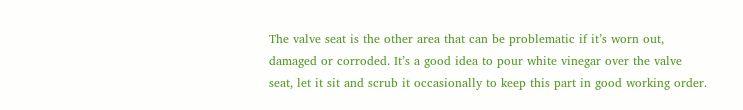The valve seat is the other area that can be problematic if it’s worn out, damaged or corroded. It’s a good idea to pour white vinegar over the valve seat, let it sit and scrub it occasionally to keep this part in good working order.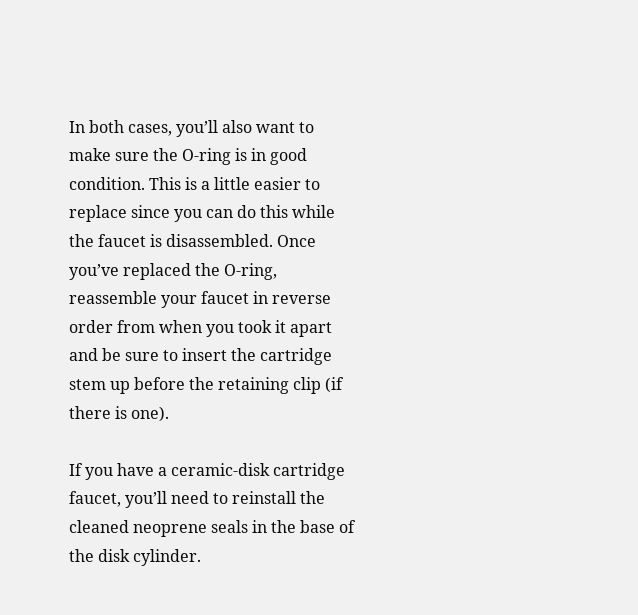In both cases, you’ll also want to make sure the O-ring is in good condition. This is a little easier to replace since you can do this while the faucet is disassembled. Once you’ve replaced the O-ring, reassemble your faucet in reverse order from when you took it apart and be sure to insert the cartridge stem up before the retaining clip (if there is one).

If you have a ceramic-disk cartridge faucet, you’ll need to reinstall the cleaned neoprene seals in the base of the disk cylinder.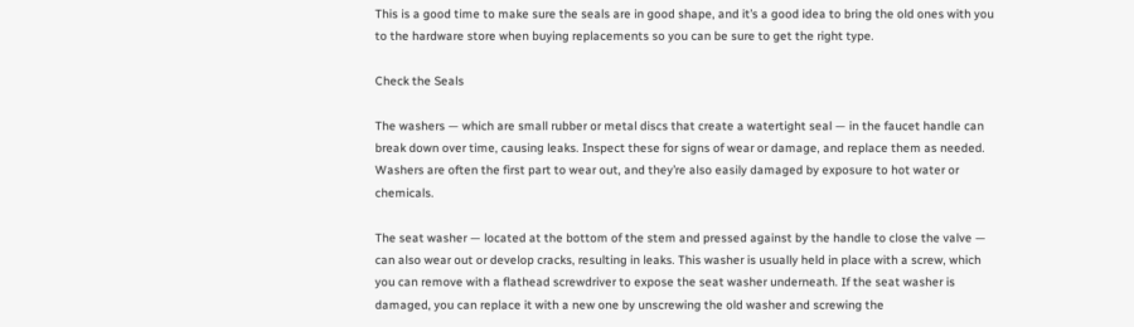This is a good time to make sure the seals are in good shape, and it’s a good idea to bring the old ones with you to the hardware store when buying replacements so you can be sure to get the right type.

Check the Seals

The washers — which are small rubber or metal discs that create a watertight seal — in the faucet handle can break down over time, causing leaks. Inspect these for signs of wear or damage, and replace them as needed. Washers are often the first part to wear out, and they’re also easily damaged by exposure to hot water or chemicals.

The seat washer — located at the bottom of the stem and pressed against by the handle to close the valve — can also wear out or develop cracks, resulting in leaks. This washer is usually held in place with a screw, which you can remove with a flathead screwdriver to expose the seat washer underneath. If the seat washer is damaged, you can replace it with a new one by unscrewing the old washer and screwing the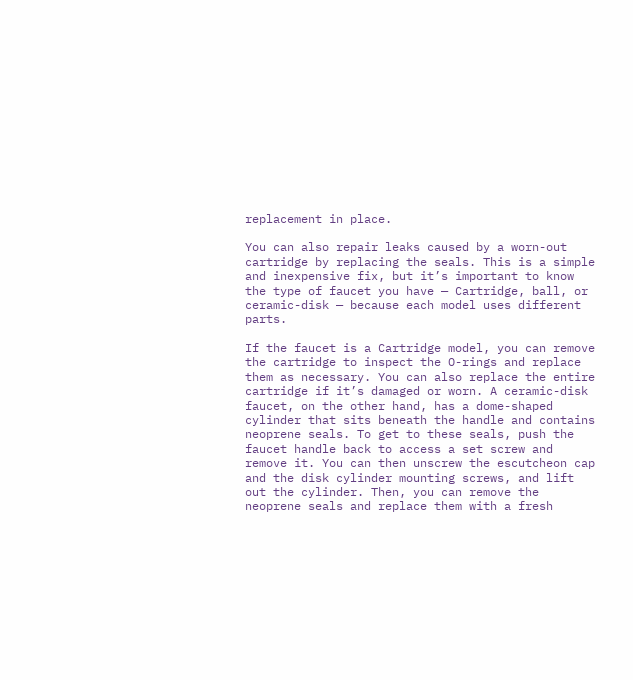replacement in place.

You can also repair leaks caused by a worn-out cartridge by replacing the seals. This is a simple and inexpensive fix, but it’s important to know the type of faucet you have — Cartridge, ball, or ceramic-disk — because each model uses different parts.

If the faucet is a Cartridge model, you can remove the cartridge to inspect the O-rings and replace them as necessary. You can also replace the entire cartridge if it’s damaged or worn. A ceramic-disk faucet, on the other hand, has a dome-shaped cylinder that sits beneath the handle and contains neoprene seals. To get to these seals, push the faucet handle back to access a set screw and remove it. You can then unscrew the escutcheon cap and the disk cylinder mounting screws, and lift out the cylinder. Then, you can remove the neoprene seals and replace them with a fresh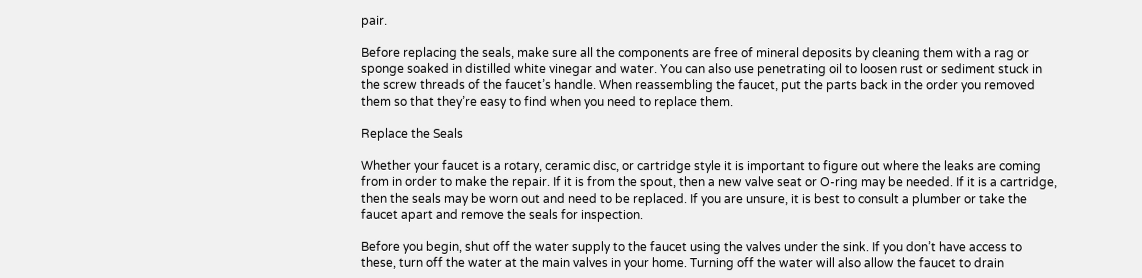pair.

Before replacing the seals, make sure all the components are free of mineral deposits by cleaning them with a rag or sponge soaked in distilled white vinegar and water. You can also use penetrating oil to loosen rust or sediment stuck in the screw threads of the faucet’s handle. When reassembling the faucet, put the parts back in the order you removed them so that they’re easy to find when you need to replace them.

Replace the Seals

Whether your faucet is a rotary, ceramic disc, or cartridge style it is important to figure out where the leaks are coming from in order to make the repair. If it is from the spout, then a new valve seat or O-ring may be needed. If it is a cartridge, then the seals may be worn out and need to be replaced. If you are unsure, it is best to consult a plumber or take the faucet apart and remove the seals for inspection.

Before you begin, shut off the water supply to the faucet using the valves under the sink. If you don’t have access to these, turn off the water at the main valves in your home. Turning off the water will also allow the faucet to drain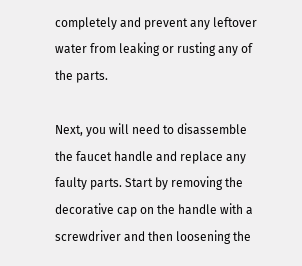completely and prevent any leftover water from leaking or rusting any of the parts.

Next, you will need to disassemble the faucet handle and replace any faulty parts. Start by removing the decorative cap on the handle with a screwdriver and then loosening the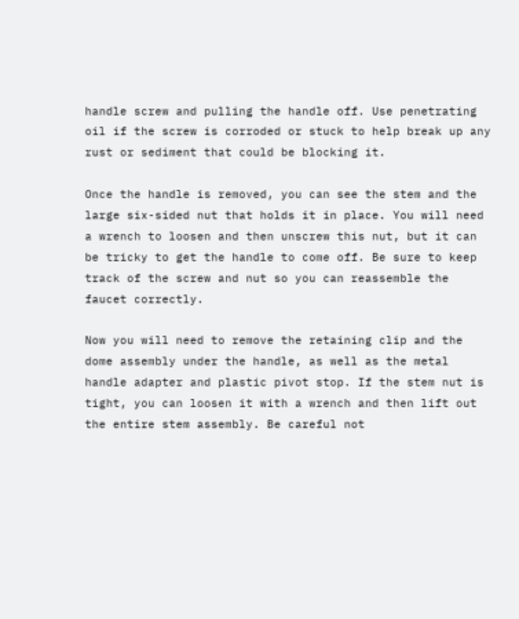handle screw and pulling the handle off. Use penetrating oil if the screw is corroded or stuck to help break up any rust or sediment that could be blocking it.

Once the handle is removed, you can see the stem and the large six-sided nut that holds it in place. You will need a wrench to loosen and then unscrew this nut, but it can be tricky to get the handle to come off. Be sure to keep track of the screw and nut so you can reassemble the faucet correctly.

Now you will need to remove the retaining clip and the dome assembly under the handle, as well as the metal handle adapter and plastic pivot stop. If the stem nut is tight, you can loosen it with a wrench and then lift out the entire stem assembly. Be careful not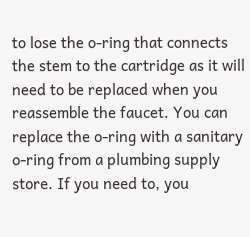to lose the o-ring that connects the stem to the cartridge as it will need to be replaced when you reassemble the faucet. You can replace the o-ring with a sanitary o-ring from a plumbing supply store. If you need to, you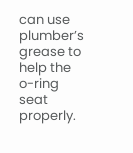can use plumber’s grease to help the o-ring seat properly.